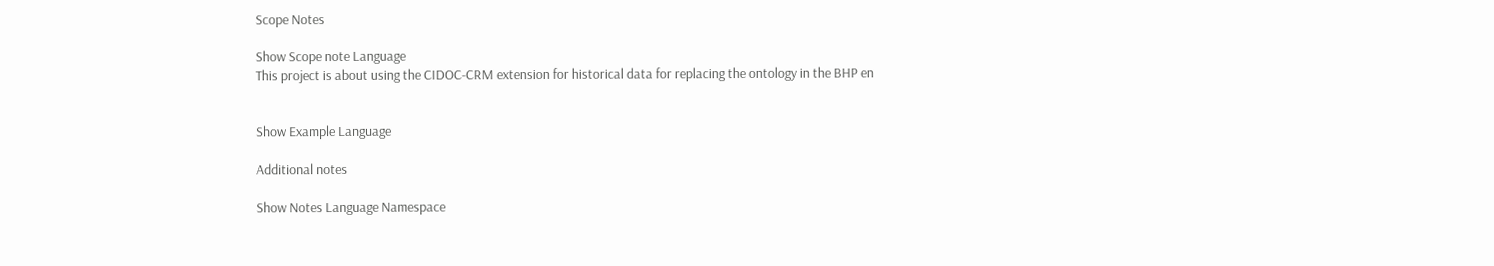Scope Notes

Show Scope note Language
This project is about using the CIDOC-CRM extension for historical data for replacing the ontology in the BHP en


Show Example Language

Additional notes

Show Notes Language Namespace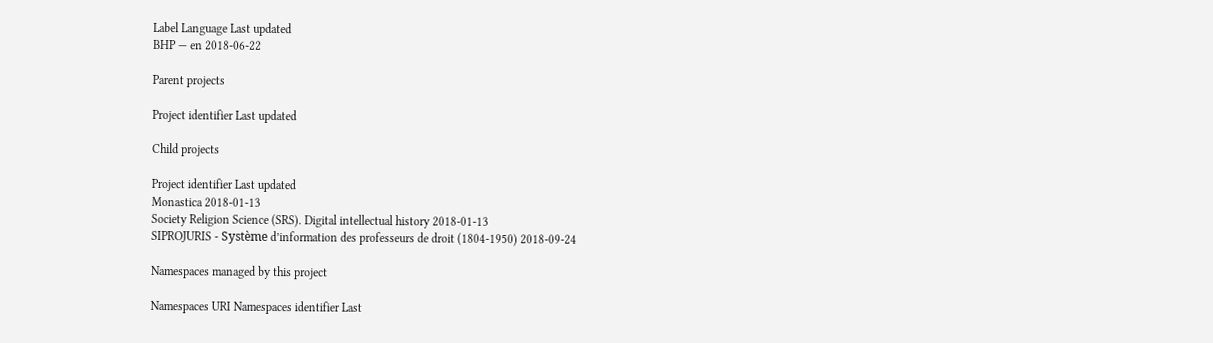Label Language Last updated
BHP — en 2018-06-22

Parent projects

Project identifier Last updated

Child projects

Project identifier Last updated
Monastica 2018-01-13
Society Religion Science (SRS). Digital intellectual history 2018-01-13
SIPROJURIS - Système d’information des professeurs de droit (1804-1950) 2018-09-24

Namespaces managed by this project

Namespaces URI Namespaces identifier Last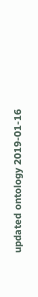updated ontology 2019-01-16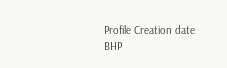Profile Creation date
BHP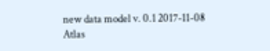new data model v. 0.1 2017-11-08
Atlas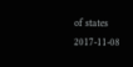of states 2017-11-08